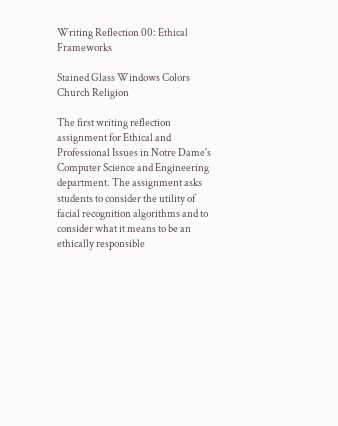Writing Reflection 00: Ethical Frameworks

Stained Glass Windows Colors Church Religion

The first writing reflection assignment for Ethical and Professional Issues in Notre Dame's Computer Science and Engineering department. The assignment asks students to consider the utility of facial recognition algorithms and to consider what it means to be an ethically responsible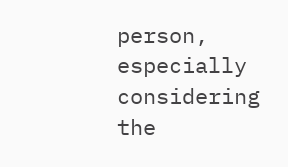person, especially considering the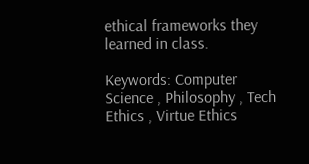ethical frameworks they learned in class.

Keywords: Computer Science , Philosophy , Tech Ethics , Virtue Ethics